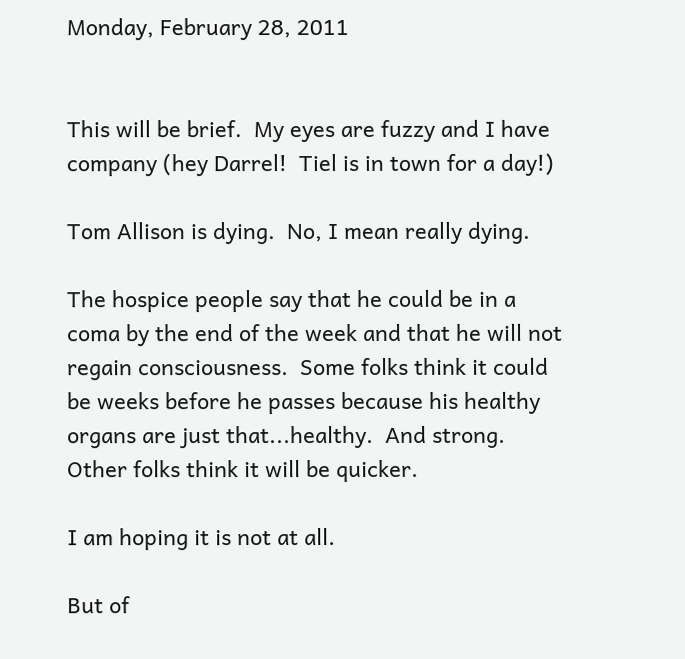Monday, February 28, 2011


This will be brief.  My eyes are fuzzy and I have company (hey Darrel!  Tiel is in town for a day!)

Tom Allison is dying.  No, I mean really dying.

The hospice people say that he could be in a coma by the end of the week and that he will not regain consciousness.  Some folks think it could be weeks before he passes because his healthy organs are just that...healthy.  And strong.  Other folks think it will be quicker.

I am hoping it is not at all.

But of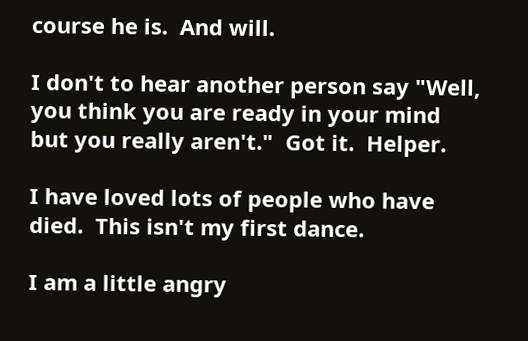course he is.  And will.

I don't to hear another person say "Well, you think you are ready in your mind but you really aren't."  Got it.  Helper.

I have loved lots of people who have died.  This isn't my first dance.

I am a little angry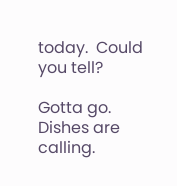today.  Could you tell?

Gotta go.  Dishes are calling.